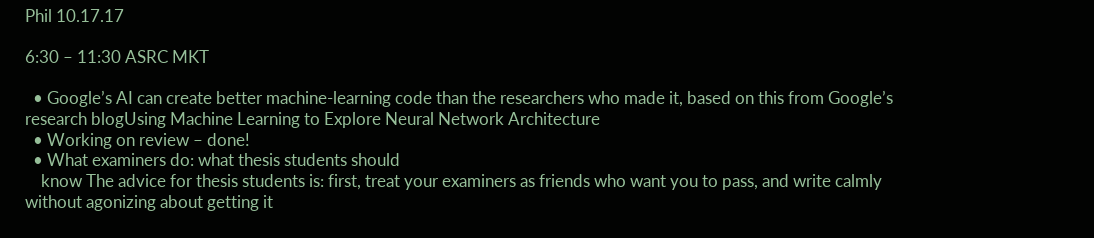Phil 10.17.17

6:30 – 11:30 ASRC MKT

  • Google’s AI can create better machine-learning code than the researchers who made it, based on this from Google’s research blogUsing Machine Learning to Explore Neural Network Architecture
  • Working on review – done!
  • What examiners do: what thesis students should
    know The advice for thesis students is: first, treat your examiners as friends who want you to pass, and write calmly without agonizing about getting it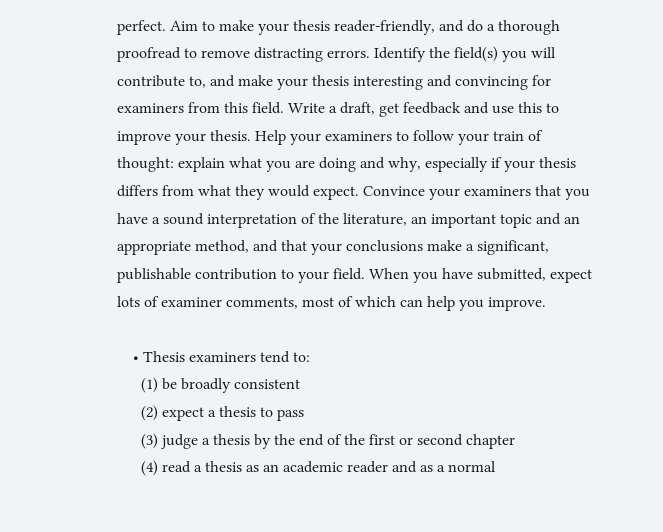perfect. Aim to make your thesis reader-friendly, and do a thorough proofread to remove distracting errors. Identify the field(s) you will contribute to, and make your thesis interesting and convincing for examiners from this field. Write a draft, get feedback and use this to improve your thesis. Help your examiners to follow your train of thought: explain what you are doing and why, especially if your thesis differs from what they would expect. Convince your examiners that you have a sound interpretation of the literature, an important topic and an appropriate method, and that your conclusions make a significant, publishable contribution to your field. When you have submitted, expect lots of examiner comments, most of which can help you improve.

    • Thesis examiners tend to:
      (1) be broadly consistent
      (2) expect a thesis to pass
      (3) judge a thesis by the end of the first or second chapter
      (4) read a thesis as an academic reader and as a normal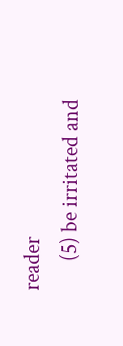reader
      (5) be irritated and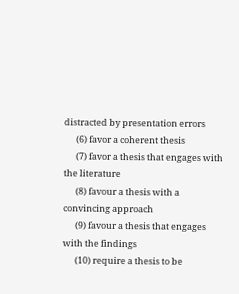distracted by presentation errors
      (6) favor a coherent thesis
      (7) favor a thesis that engages with the literature
      (8) favour a thesis with a convincing approach
      (9) favour a thesis that engages with the findings
      (10) require a thesis to be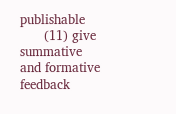publishable
      (11) give summative and formative feedback